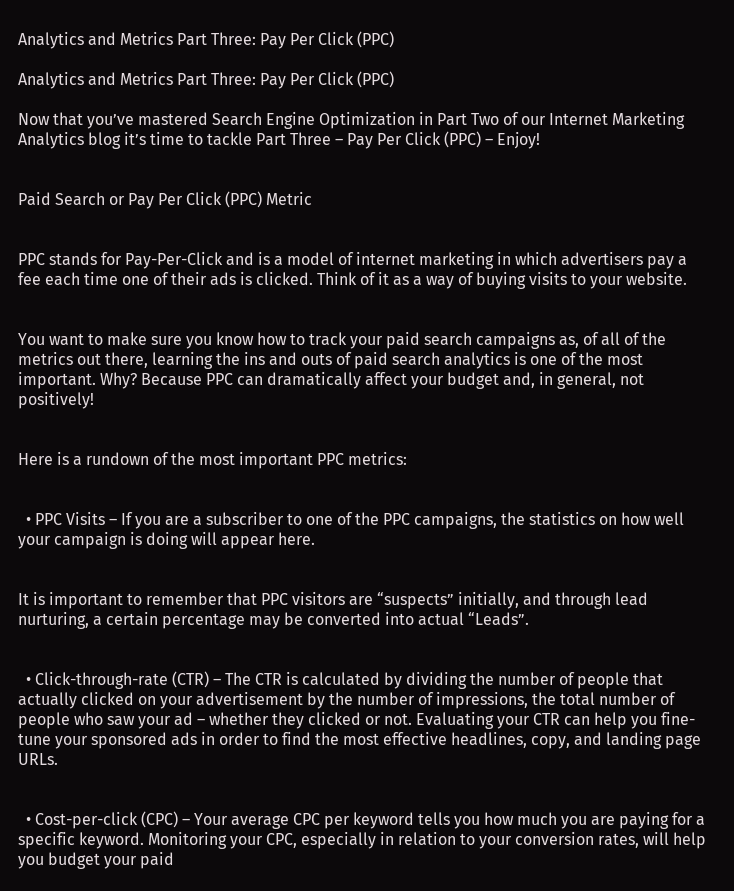Analytics and Metrics Part Three: Pay Per Click (PPC)

Analytics and Metrics Part Three: Pay Per Click (PPC)

Now that you’ve mastered Search Engine Optimization in Part Two of our Internet Marketing Analytics blog it’s time to tackle Part Three – Pay Per Click (PPC) – Enjoy!


Paid Search or Pay Per Click (PPC) Metric


PPC stands for Pay-Per-Click and is a model of internet marketing in which advertisers pay a fee each time one of their ads is clicked. Think of it as a way of buying visits to your website.


You want to make sure you know how to track your paid search campaigns as, of all of the metrics out there, learning the ins and outs of paid search analytics is one of the most important. Why? Because PPC can dramatically affect your budget and, in general, not positively!


Here is a rundown of the most important PPC metrics:


  • PPC Visits – If you are a subscriber to one of the PPC campaigns, the statistics on how well your campaign is doing will appear here.


It is important to remember that PPC visitors are “suspects” initially, and through lead nurturing, a certain percentage may be converted into actual “Leads”.


  • Click-through-rate (CTR) – The CTR is calculated by dividing the number of people that actually clicked on your advertisement by the number of impressions, the total number of people who saw your ad – whether they clicked or not. Evaluating your CTR can help you fine-tune your sponsored ads in order to find the most effective headlines, copy, and landing page URLs.


  • Cost-per-click (CPC) – Your average CPC per keyword tells you how much you are paying for a specific keyword. Monitoring your CPC, especially in relation to your conversion rates, will help you budget your paid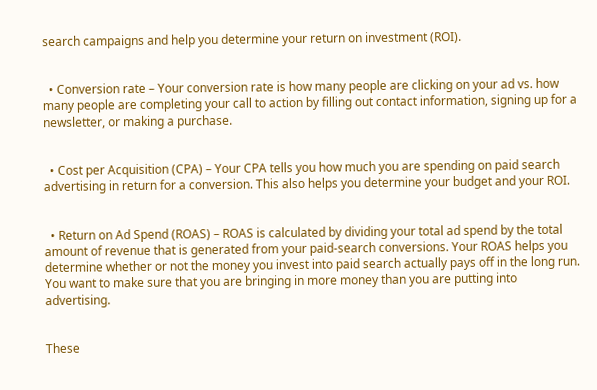search campaigns and help you determine your return on investment (ROI).


  • Conversion rate – Your conversion rate is how many people are clicking on your ad vs. how many people are completing your call to action by filling out contact information, signing up for a newsletter, or making a purchase.


  • Cost per Acquisition (CPA) – Your CPA tells you how much you are spending on paid search advertising in return for a conversion. This also helps you determine your budget and your ROI.


  • Return on Ad Spend (ROAS) – ROAS is calculated by dividing your total ad spend by the total amount of revenue that is generated from your paid-search conversions. Your ROAS helps you determine whether or not the money you invest into paid search actually pays off in the long run. You want to make sure that you are bringing in more money than you are putting into advertising.


These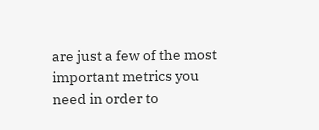are just a few of the most important metrics you need in order to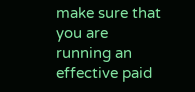make sure that you are running an effective paid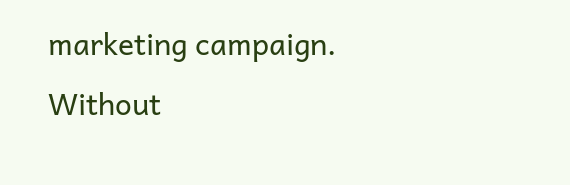marketing campaign. Without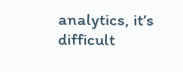analytics, it’s difficult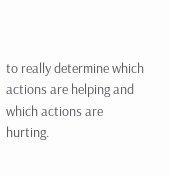to really determine which actions are helping and which actions are hurting.